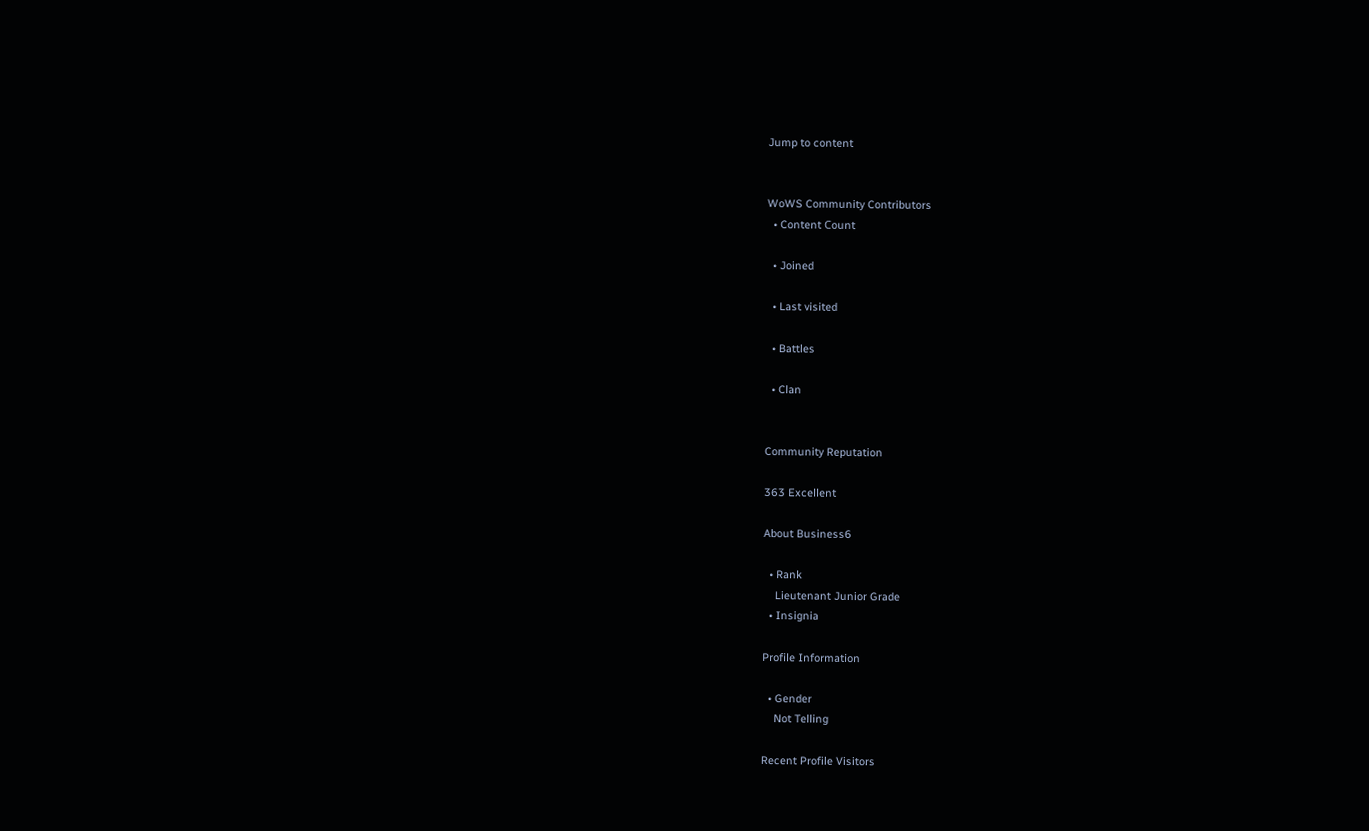Jump to content


WoWS Community Contributors
  • Content Сount

  • Joined

  • Last visited

  • Battles

  • Clan


Community Reputation

363 Excellent

About Business6

  • Rank
    Lieutenant Junior Grade
  • Insignia

Profile Information

  • Gender
    Not Telling

Recent Profile Visitors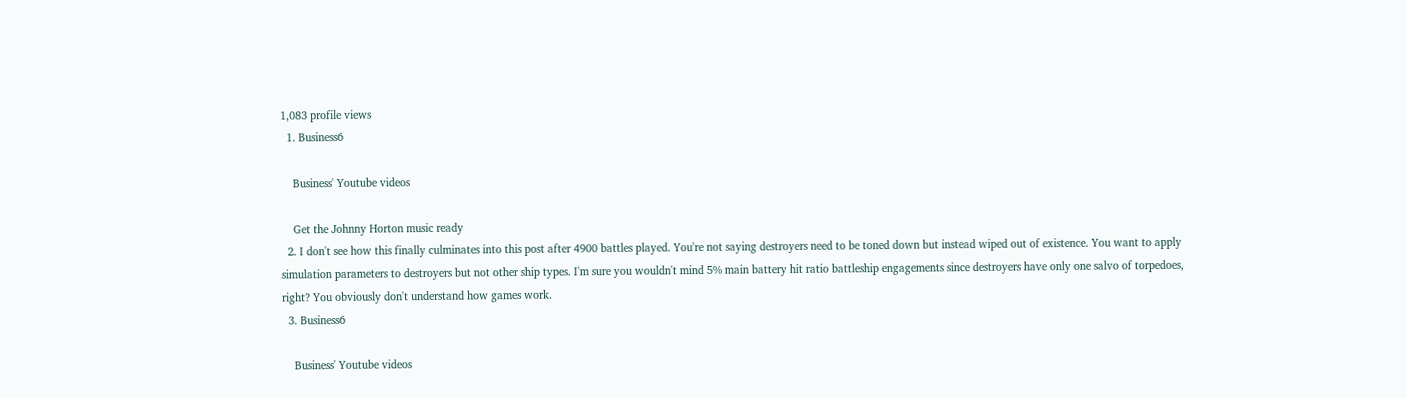1,083 profile views
  1. Business6

    Business' Youtube videos

    Get the Johnny Horton music ready
  2. I don't see how this finally culminates into this post after 4900 battles played. You're not saying destroyers need to be toned down but instead wiped out of existence. You want to apply simulation parameters to destroyers but not other ship types. I'm sure you wouldn't mind 5% main battery hit ratio battleship engagements since destroyers have only one salvo of torpedoes, right? You obviously don't understand how games work.
  3. Business6

    Business' Youtube videos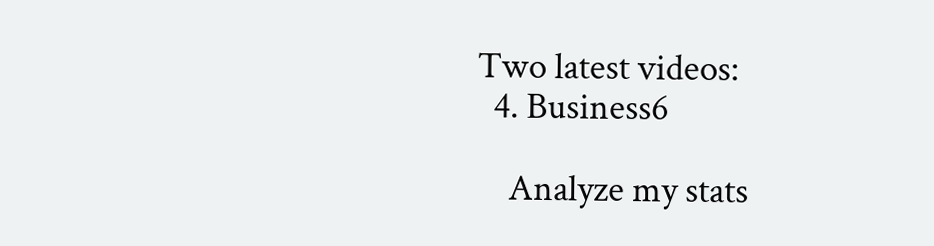Two latest videos:
  4. Business6

    Analyze my stats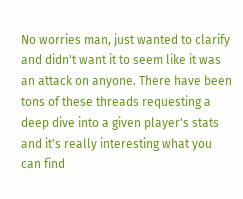No worries man, just wanted to clarify and didn't want it to seem like it was an attack on anyone. There have been tons of these threads requesting a deep dive into a given player's stats and it's really interesting what you can find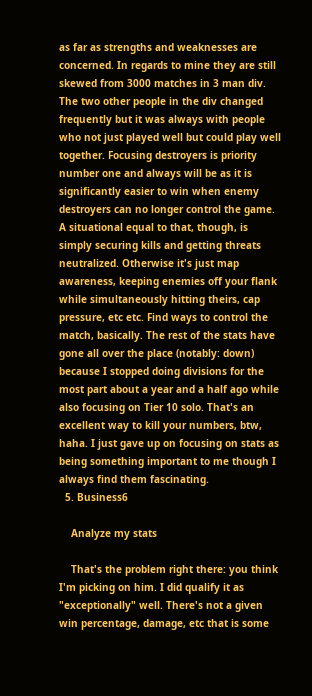as far as strengths and weaknesses are concerned. In regards to mine they are still skewed from 3000 matches in 3 man div. The two other people in the div changed frequently but it was always with people who not just played well but could play well together. Focusing destroyers is priority number one and always will be as it is significantly easier to win when enemy destroyers can no longer control the game. A situational equal to that, though, is simply securing kills and getting threats neutralized. Otherwise it's just map awareness, keeping enemies off your flank while simultaneously hitting theirs, cap pressure, etc etc. Find ways to control the match, basically. The rest of the stats have gone all over the place (notably: down) because I stopped doing divisions for the most part about a year and a half ago while also focusing on Tier 10 solo. That's an excellent way to kill your numbers, btw, haha. I just gave up on focusing on stats as being something important to me though I always find them fascinating.
  5. Business6

    Analyze my stats

    That's the problem right there: you think I'm picking on him. I did qualify it as "exceptionally" well. There's not a given win percentage, damage, etc that is some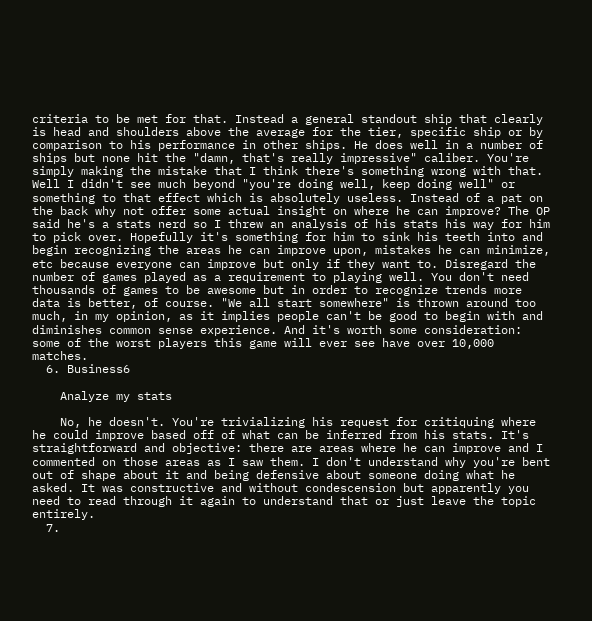criteria to be met for that. Instead a general standout ship that clearly is head and shoulders above the average for the tier, specific ship or by comparison to his performance in other ships. He does well in a number of ships but none hit the "damn, that's really impressive" caliber. You're simply making the mistake that I think there's something wrong with that. Well I didn't see much beyond "you're doing well, keep doing well" or something to that effect which is absolutely useless. Instead of a pat on the back why not offer some actual insight on where he can improve? The OP said he's a stats nerd so I threw an analysis of his stats his way for him to pick over. Hopefully it's something for him to sink his teeth into and begin recognizing the areas he can improve upon, mistakes he can minimize, etc because everyone can improve but only if they want to. Disregard the number of games played as a requirement to playing well. You don't need thousands of games to be awesome but in order to recognize trends more data is better, of course. "We all start somewhere" is thrown around too much, in my opinion, as it implies people can't be good to begin with and diminishes common sense experience. And it's worth some consideration: some of the worst players this game will ever see have over 10,000 matches.
  6. Business6

    Analyze my stats

    No, he doesn't. You're trivializing his request for critiquing where he could improve based off of what can be inferred from his stats. It's straightforward and objective: there are areas where he can improve and I commented on those areas as I saw them. I don't understand why you're bent out of shape about it and being defensive about someone doing what he asked. It was constructive and without condescension but apparently you need to read through it again to understand that or just leave the topic entirely.
  7.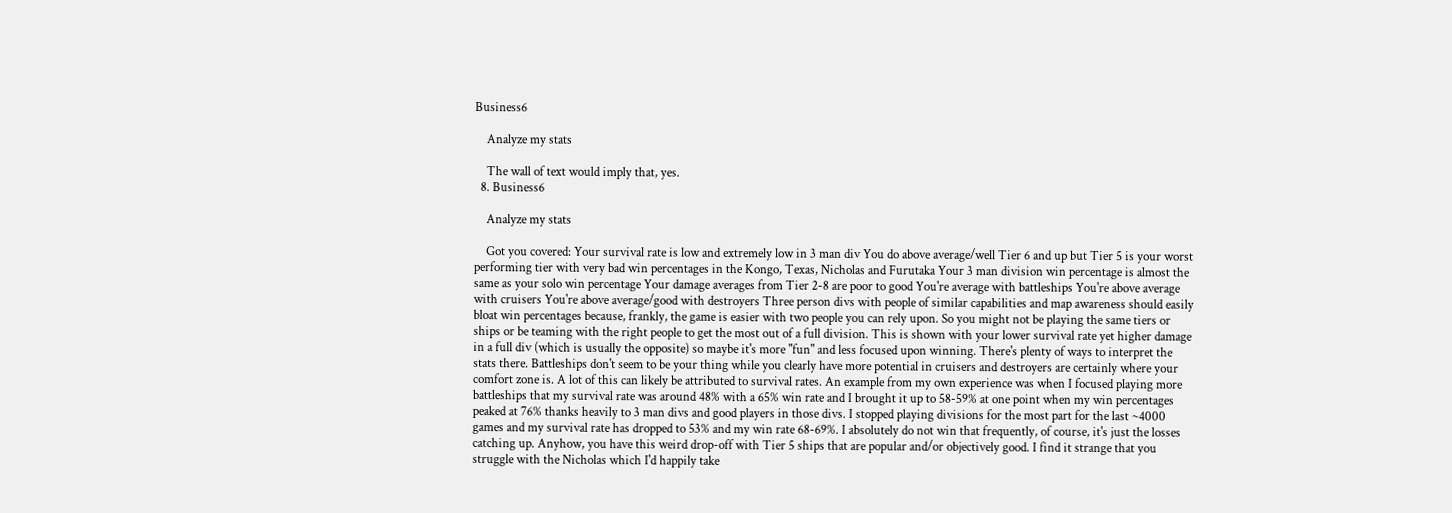Business6

    Analyze my stats

    The wall of text would imply that, yes.
  8. Business6

    Analyze my stats

    Got you covered: Your survival rate is low and extremely low in 3 man div You do above average/well Tier 6 and up but Tier 5 is your worst performing tier with very bad win percentages in the Kongo, Texas, Nicholas and Furutaka Your 3 man division win percentage is almost the same as your solo win percentage Your damage averages from Tier 2-8 are poor to good You're average with battleships You're above average with cruisers You're above average/good with destroyers Three person divs with people of similar capabilities and map awareness should easily bloat win percentages because, frankly, the game is easier with two people you can rely upon. So you might not be playing the same tiers or ships or be teaming with the right people to get the most out of a full division. This is shown with your lower survival rate yet higher damage in a full div (which is usually the opposite) so maybe it's more "fun" and less focused upon winning. There's plenty of ways to interpret the stats there. Battleships don't seem to be your thing while you clearly have more potential in cruisers and destroyers are certainly where your comfort zone is. A lot of this can likely be attributed to survival rates. An example from my own experience was when I focused playing more battleships that my survival rate was around 48% with a 65% win rate and I brought it up to 58-59% at one point when my win percentages peaked at 76% thanks heavily to 3 man divs and good players in those divs. I stopped playing divisions for the most part for the last ~4000 games and my survival rate has dropped to 53% and my win rate 68-69%. I absolutely do not win that frequently, of course, it's just the losses catching up. Anyhow, you have this weird drop-off with Tier 5 ships that are popular and/or objectively good. I find it strange that you struggle with the Nicholas which I'd happily take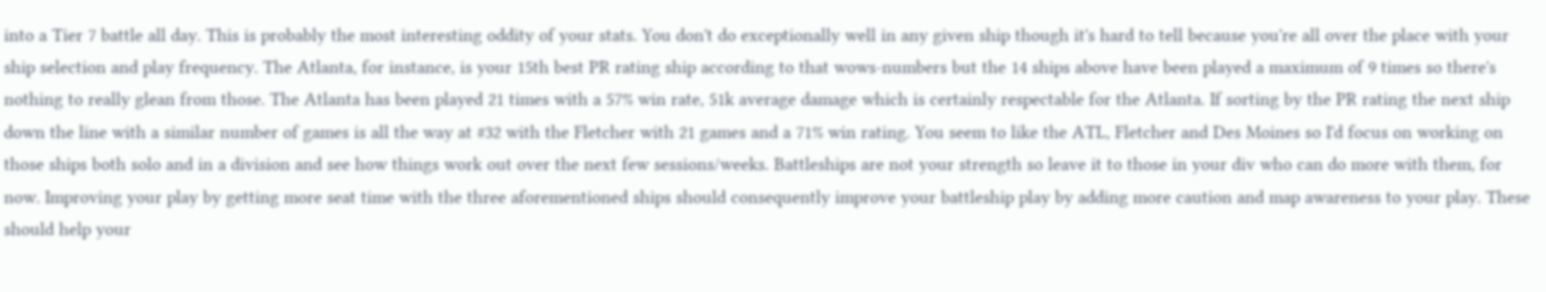into a Tier 7 battle all day. This is probably the most interesting oddity of your stats. You don't do exceptionally well in any given ship though it's hard to tell because you're all over the place with your ship selection and play frequency. The Atlanta, for instance, is your 15th best PR rating ship according to that wows-numbers but the 14 ships above have been played a maximum of 9 times so there's nothing to really glean from those. The Atlanta has been played 21 times with a 57% win rate, 51k average damage which is certainly respectable for the Atlanta. If sorting by the PR rating the next ship down the line with a similar number of games is all the way at #32 with the Fletcher with 21 games and a 71% win rating. You seem to like the ATL, Fletcher and Des Moines so I'd focus on working on those ships both solo and in a division and see how things work out over the next few sessions/weeks. Battleships are not your strength so leave it to those in your div who can do more with them, for now. Improving your play by getting more seat time with the three aforementioned ships should consequently improve your battleship play by adding more caution and map awareness to your play. These should help your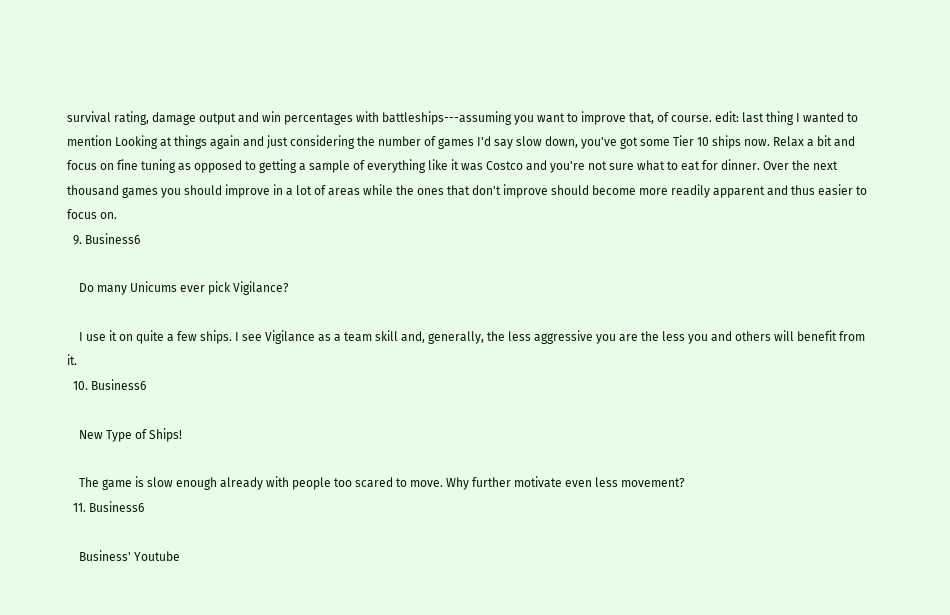survival rating, damage output and win percentages with battleships---assuming you want to improve that, of course. edit: last thing I wanted to mention Looking at things again and just considering the number of games I'd say slow down, you've got some Tier 10 ships now. Relax a bit and focus on fine tuning as opposed to getting a sample of everything like it was Costco and you're not sure what to eat for dinner. Over the next thousand games you should improve in a lot of areas while the ones that don't improve should become more readily apparent and thus easier to focus on.
  9. Business6

    Do many Unicums ever pick Vigilance?

    I use it on quite a few ships. I see Vigilance as a team skill and, generally, the less aggressive you are the less you and others will benefit from it.
  10. Business6

    New Type of Ships!

    The game is slow enough already with people too scared to move. Why further motivate even less movement?
  11. Business6

    Business' Youtube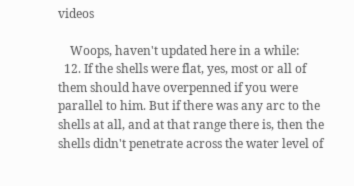videos

    Woops, haven't updated here in a while:
  12. If the shells were flat, yes, most or all of them should have overpenned if you were parallel to him. But if there was any arc to the shells at all, and at that range there is, then the shells didn't penetrate across the water level of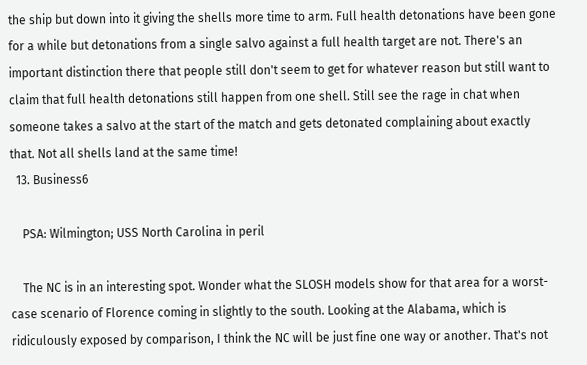the ship but down into it giving the shells more time to arm. Full health detonations have been gone for a while but detonations from a single salvo against a full health target are not. There's an important distinction there that people still don't seem to get for whatever reason but still want to claim that full health detonations still happen from one shell. Still see the rage in chat when someone takes a salvo at the start of the match and gets detonated complaining about exactly that. Not all shells land at the same time!
  13. Business6

    PSA: Wilmington; USS North Carolina in peril

    The NC is in an interesting spot. Wonder what the SLOSH models show for that area for a worst-case scenario of Florence coming in slightly to the south. Looking at the Alabama, which is ridiculously exposed by comparison, I think the NC will be just fine one way or another. That's not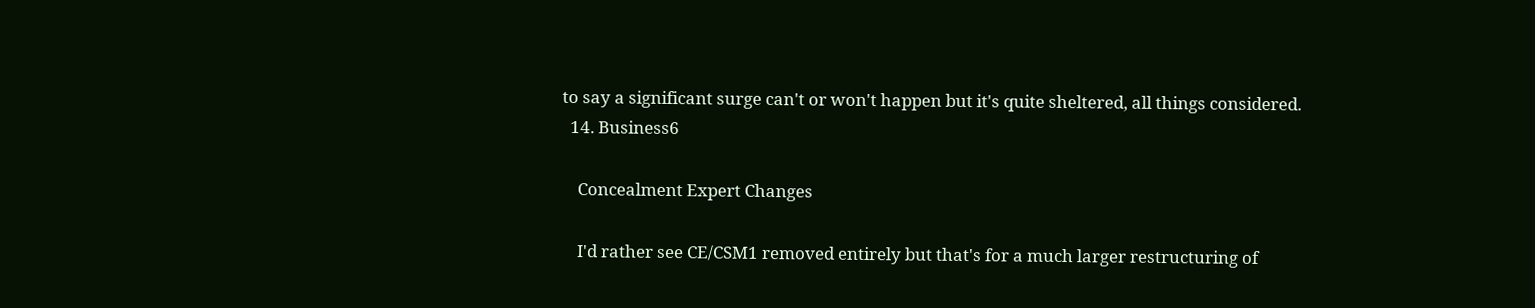to say a significant surge can't or won't happen but it's quite sheltered, all things considered.
  14. Business6

    Concealment Expert Changes

    I'd rather see CE/CSM1 removed entirely but that's for a much larger restructuring of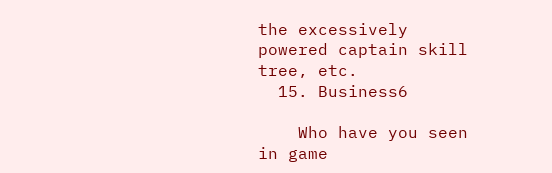the excessively powered captain skill tree, etc.
  15. Business6

    Who have you seen in game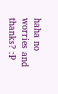haha no worries and thanks? :P